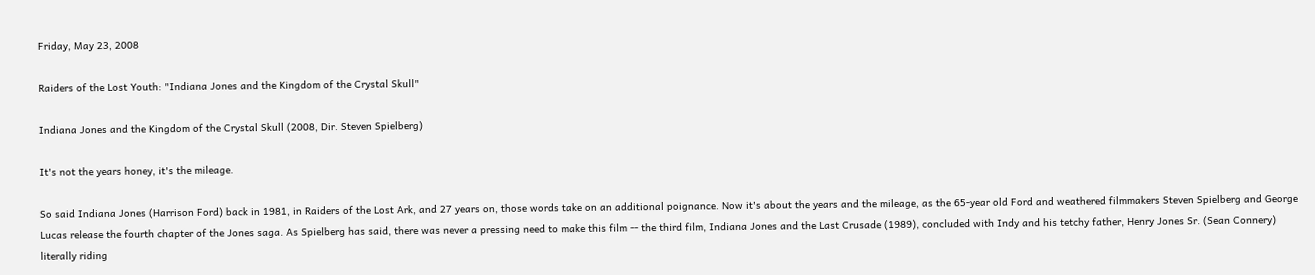Friday, May 23, 2008

Raiders of the Lost Youth: "Indiana Jones and the Kingdom of the Crystal Skull"

Indiana Jones and the Kingdom of the Crystal Skull (2008, Dir. Steven Spielberg)

It's not the years honey, it's the mileage.

So said Indiana Jones (Harrison Ford) back in 1981, in Raiders of the Lost Ark, and 27 years on, those words take on an additional poignance. Now it's about the years and the mileage, as the 65-year old Ford and weathered filmmakers Steven Spielberg and George Lucas release the fourth chapter of the Jones saga. As Spielberg has said, there was never a pressing need to make this film -- the third film, Indiana Jones and the Last Crusade (1989), concluded with Indy and his tetchy father, Henry Jones Sr. (Sean Connery) literally riding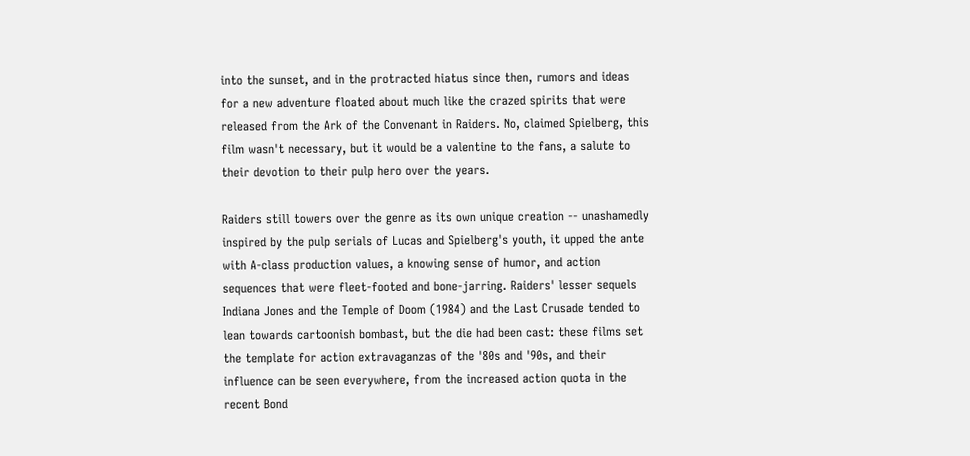into the sunset, and in the protracted hiatus since then, rumors and ideas for a new adventure floated about much like the crazed spirits that were released from the Ark of the Convenant in Raiders. No, claimed Spielberg, this film wasn't necessary, but it would be a valentine to the fans, a salute to their devotion to their pulp hero over the years.

Raiders still towers over the genre as its own unique creation -- unashamedly inspired by the pulp serials of Lucas and Spielberg's youth, it upped the ante with A-class production values, a knowing sense of humor, and action sequences that were fleet-footed and bone-jarring. Raiders' lesser sequels Indiana Jones and the Temple of Doom (1984) and the Last Crusade tended to lean towards cartoonish bombast, but the die had been cast: these films set the template for action extravaganzas of the '80s and '90s, and their influence can be seen everywhere, from the increased action quota in the recent Bond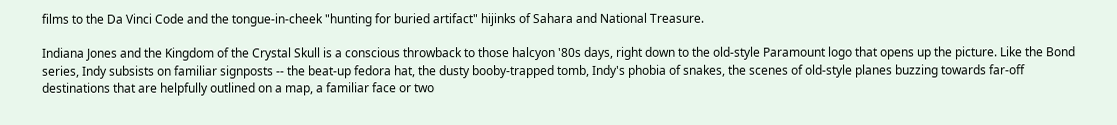films to the Da Vinci Code and the tongue-in-cheek "hunting for buried artifact" hijinks of Sahara and National Treasure.

Indiana Jones and the Kingdom of the Crystal Skull is a conscious throwback to those halcyon '80s days, right down to the old-style Paramount logo that opens up the picture. Like the Bond series, Indy subsists on familiar signposts -- the beat-up fedora hat, the dusty booby-trapped tomb, Indy's phobia of snakes, the scenes of old-style planes buzzing towards far-off destinations that are helpfully outlined on a map, a familiar face or two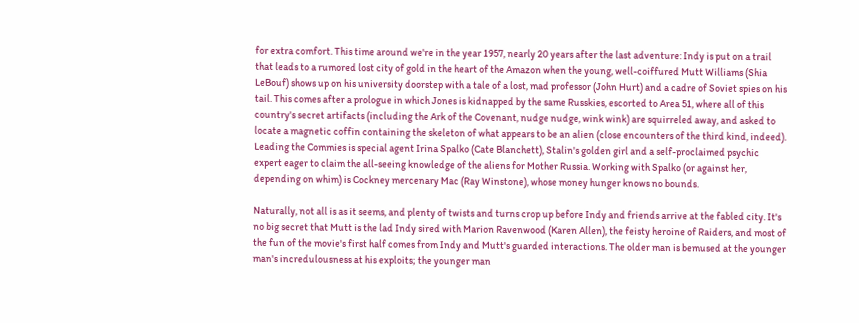for extra comfort. This time around we're in the year 1957, nearly 20 years after the last adventure: Indy is put on a trail that leads to a rumored lost city of gold in the heart of the Amazon when the young, well-coiffured Mutt Williams (Shia LeBouf) shows up on his university doorstep with a tale of a lost, mad professor (John Hurt) and a cadre of Soviet spies on his tail. This comes after a prologue in which Jones is kidnapped by the same Russkies, escorted to Area 51, where all of this country's secret artifacts (including the Ark of the Covenant, nudge nudge, wink wink) are squirreled away, and asked to locate a magnetic coffin containing the skeleton of what appears to be an alien (close encounters of the third kind, indeed). Leading the Commies is special agent Irina Spalko (Cate Blanchett), Stalin's golden girl and a self-proclaimed psychic expert eager to claim the all-seeing knowledge of the aliens for Mother Russia. Working with Spalko (or against her, depending on whim) is Cockney mercenary Mac (Ray Winstone), whose money hunger knows no bounds.

Naturally, not all is as it seems, and plenty of twists and turns crop up before Indy and friends arrive at the fabled city. It's no big secret that Mutt is the lad Indy sired with Marion Ravenwood (Karen Allen), the feisty heroine of Raiders, and most of the fun of the movie's first half comes from Indy and Mutt's guarded interactions. The older man is bemused at the younger man's incredulousness at his exploits; the younger man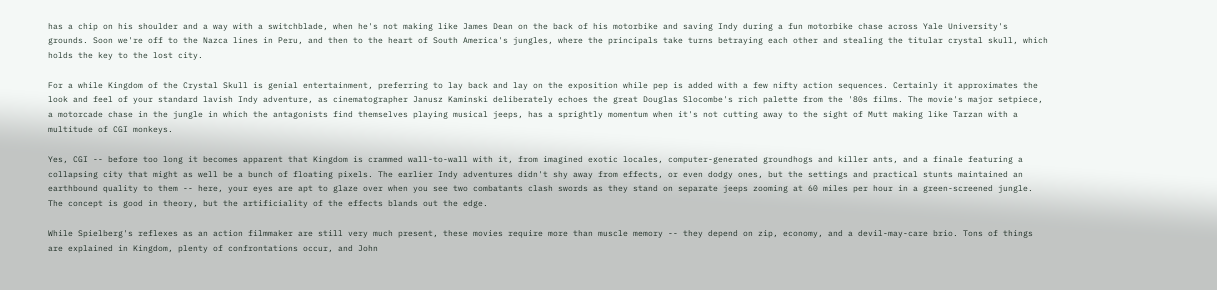has a chip on his shoulder and a way with a switchblade, when he's not making like James Dean on the back of his motorbike and saving Indy during a fun motorbike chase across Yale University's grounds. Soon we're off to the Nazca lines in Peru, and then to the heart of South America's jungles, where the principals take turns betraying each other and stealing the titular crystal skull, which holds the key to the lost city.

For a while Kingdom of the Crystal Skull is genial entertainment, preferring to lay back and lay on the exposition while pep is added with a few nifty action sequences. Certainly it approximates the look and feel of your standard lavish Indy adventure, as cinematographer Janusz Kaminski deliberately echoes the great Douglas Slocombe's rich palette from the '80s films. The movie's major setpiece, a motorcade chase in the jungle in which the antagonists find themselves playing musical jeeps, has a sprightly momentum when it's not cutting away to the sight of Mutt making like Tarzan with a multitude of CGI monkeys.

Yes, CGI -- before too long it becomes apparent that Kingdom is crammed wall-to-wall with it, from imagined exotic locales, computer-generated groundhogs and killer ants, and a finale featuring a collapsing city that might as well be a bunch of floating pixels. The earlier Indy adventures didn't shy away from effects, or even dodgy ones, but the settings and practical stunts maintained an earthbound quality to them -- here, your eyes are apt to glaze over when you see two combatants clash swords as they stand on separate jeeps zooming at 60 miles per hour in a green-screened jungle. The concept is good in theory, but the artificiality of the effects blands out the edge.

While Spielberg's reflexes as an action filmmaker are still very much present, these movies require more than muscle memory -- they depend on zip, economy, and a devil-may-care brio. Tons of things are explained in Kingdom, plenty of confrontations occur, and John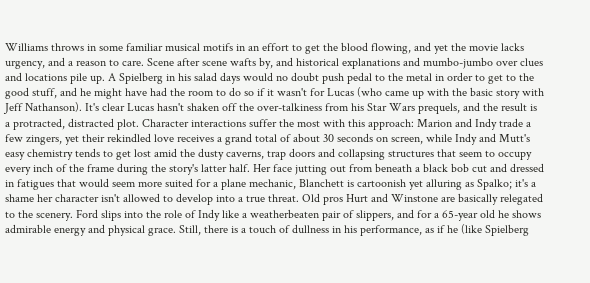Williams throws in some familiar musical motifs in an effort to get the blood flowing, and yet the movie lacks urgency, and a reason to care. Scene after scene wafts by, and historical explanations and mumbo-jumbo over clues and locations pile up. A Spielberg in his salad days would no doubt push pedal to the metal in order to get to the good stuff, and he might have had the room to do so if it wasn't for Lucas (who came up with the basic story with Jeff Nathanson). It's clear Lucas hasn't shaken off the over-talkiness from his Star Wars prequels, and the result is a protracted, distracted plot. Character interactions suffer the most with this approach: Marion and Indy trade a few zingers, yet their rekindled love receives a grand total of about 30 seconds on screen, while Indy and Mutt's easy chemistry tends to get lost amid the dusty caverns, trap doors and collapsing structures that seem to occupy every inch of the frame during the story's latter half. Her face jutting out from beneath a black bob cut and dressed in fatigues that would seem more suited for a plane mechanic, Blanchett is cartoonish yet alluring as Spalko; it's a shame her character isn't allowed to develop into a true threat. Old pros Hurt and Winstone are basically relegated to the scenery. Ford slips into the role of Indy like a weatherbeaten pair of slippers, and for a 65-year old he shows admirable energy and physical grace. Still, there is a touch of dullness in his performance, as if he (like Spielberg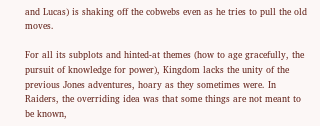and Lucas) is shaking off the cobwebs even as he tries to pull the old moves.

For all its subplots and hinted-at themes (how to age gracefully, the pursuit of knowledge for power), Kingdom lacks the unity of the previous Jones adventures, hoary as they sometimes were. In Raiders, the overriding idea was that some things are not meant to be known,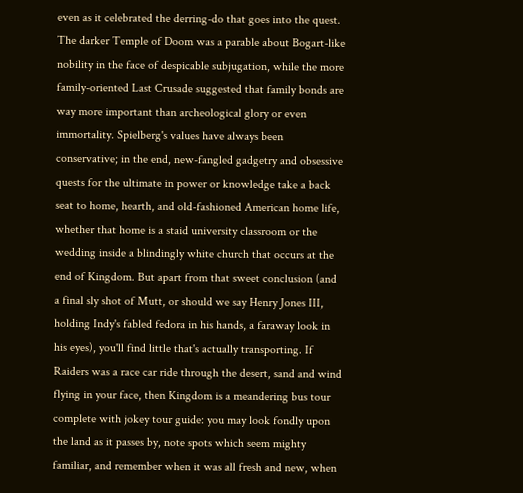even as it celebrated the derring-do that goes into the quest. The darker Temple of Doom was a parable about Bogart-like nobility in the face of despicable subjugation, while the more family-oriented Last Crusade suggested that family bonds are way more important than archeological glory or even immortality. Spielberg's values have always been conservative; in the end, new-fangled gadgetry and obsessive quests for the ultimate in power or knowledge take a back seat to home, hearth, and old-fashioned American home life, whether that home is a staid university classroom or the wedding inside a blindingly white church that occurs at the end of Kingdom. But apart from that sweet conclusion (and a final sly shot of Mutt, or should we say Henry Jones III, holding Indy's fabled fedora in his hands, a faraway look in his eyes), you'll find little that's actually transporting. If Raiders was a race car ride through the desert, sand and wind flying in your face, then Kingdom is a meandering bus tour complete with jokey tour guide: you may look fondly upon the land as it passes by, note spots which seem mighty familiar, and remember when it was all fresh and new, when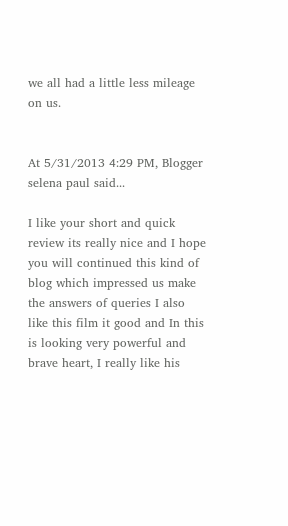we all had a little less mileage on us.


At 5/31/2013 4:29 PM, Blogger selena paul said...

I like your short and quick review its really nice and I hope you will continued this kind of blog which impressed us make the answers of queries I also like this film it good and In this is looking very powerful and brave heart, I really like his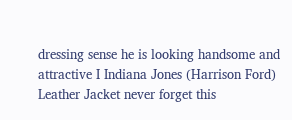dressing sense he is looking handsome and attractive I Indiana Jones (Harrison Ford) Leather Jacket never forget this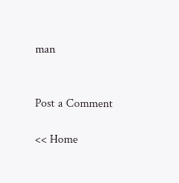man


Post a Comment

<< Home